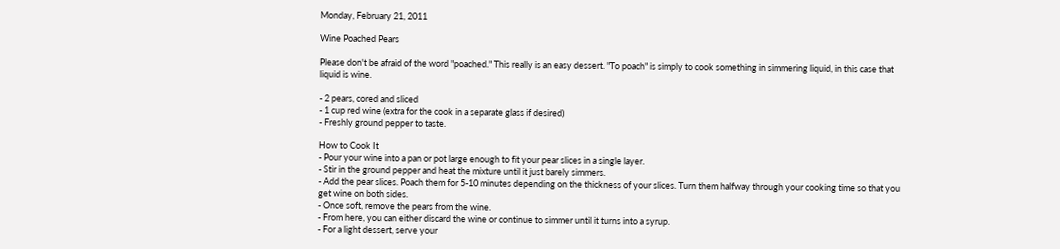Monday, February 21, 2011

Wine Poached Pears

Please don't be afraid of the word "poached." This really is an easy dessert. "To poach" is simply to cook something in simmering liquid, in this case that liquid is wine.

- 2 pears, cored and sliced
- 1 cup red wine (extra for the cook in a separate glass if desired)
- Freshly ground pepper to taste.

How to Cook It
- Pour your wine into a pan or pot large enough to fit your pear slices in a single layer.
- Stir in the ground pepper and heat the mixture until it just barely simmers.
- Add the pear slices. Poach them for 5-10 minutes depending on the thickness of your slices. Turn them halfway through your cooking time so that you get wine on both sides.
- Once soft, remove the pears from the wine.
- From here, you can either discard the wine or continue to simmer until it turns into a syrup.
- For a light dessert, serve your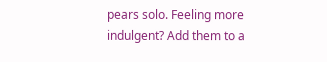pears solo. Feeling more indulgent? Add them to a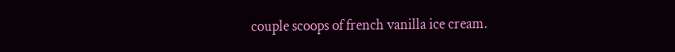couple scoops of french vanilla ice cream.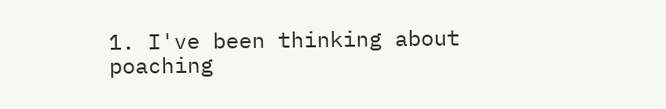1. I've been thinking about poaching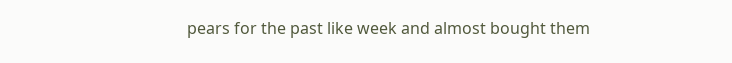pears for the past like week and almost bought them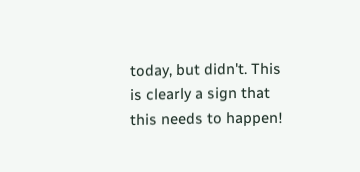today, but didn't. This is clearly a sign that this needs to happen!